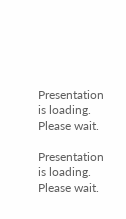Presentation is loading. Please wait.

Presentation is loading. Please wait.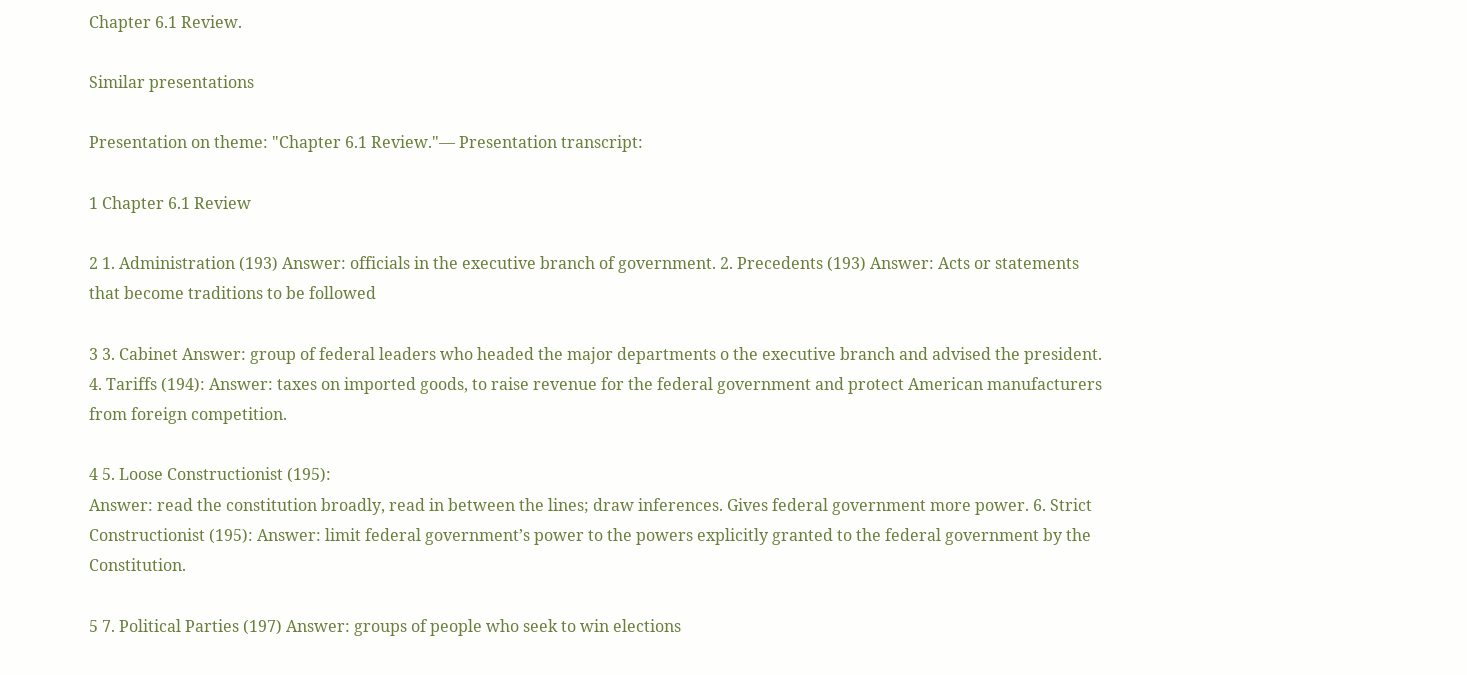Chapter 6.1 Review.

Similar presentations

Presentation on theme: "Chapter 6.1 Review."— Presentation transcript:

1 Chapter 6.1 Review

2 1. Administration (193) Answer: officials in the executive branch of government. 2. Precedents (193) Answer: Acts or statements that become traditions to be followed

3 3. Cabinet Answer: group of federal leaders who headed the major departments o the executive branch and advised the president. 4. Tariffs (194): Answer: taxes on imported goods, to raise revenue for the federal government and protect American manufacturers from foreign competition.

4 5. Loose Constructionist (195):
Answer: read the constitution broadly, read in between the lines; draw inferences. Gives federal government more power. 6. Strict Constructionist (195): Answer: limit federal government’s power to the powers explicitly granted to the federal government by the Constitution.

5 7. Political Parties (197) Answer: groups of people who seek to win elections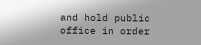and hold public office in order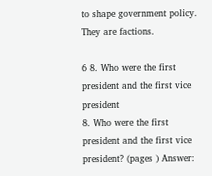to shape government policy. They are factions.

6 8. Who were the first president and the first vice president
8. Who were the first president and the first vice president? (pages ) Answer: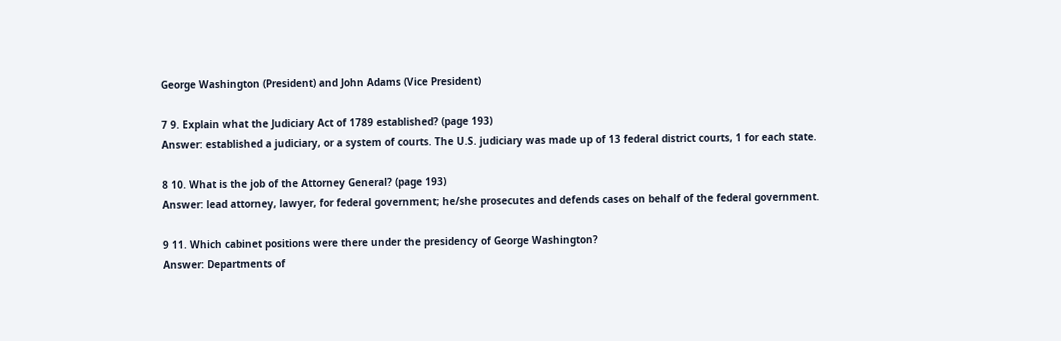George Washington (President) and John Adams (Vice President)

7 9. Explain what the Judiciary Act of 1789 established? (page 193)
Answer: established a judiciary, or a system of courts. The U.S. judiciary was made up of 13 federal district courts, 1 for each state.

8 10. What is the job of the Attorney General? (page 193)
Answer: lead attorney, lawyer, for federal government; he/she prosecutes and defends cases on behalf of the federal government.

9 11. Which cabinet positions were there under the presidency of George Washington?
Answer: Departments of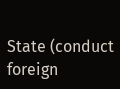State (conduct foreign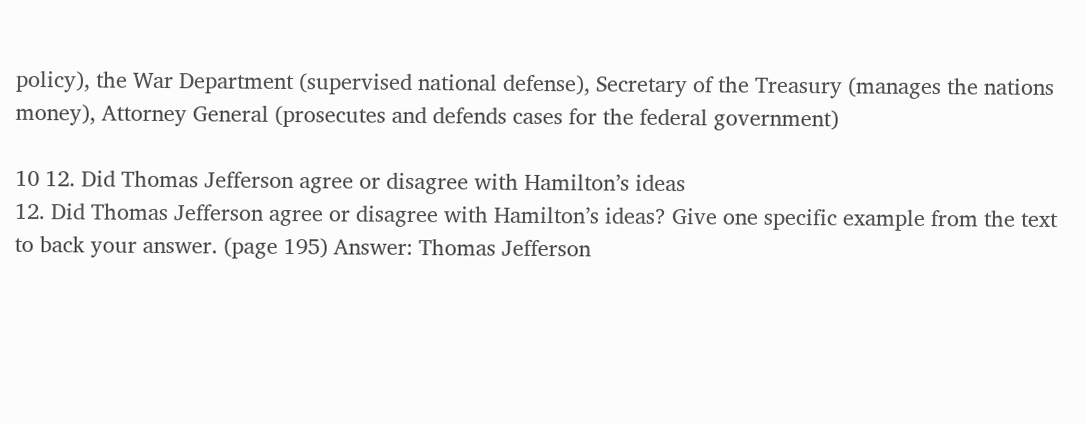policy), the War Department (supervised national defense), Secretary of the Treasury (manages the nations money), Attorney General (prosecutes and defends cases for the federal government)

10 12. Did Thomas Jefferson agree or disagree with Hamilton’s ideas
12. Did Thomas Jefferson agree or disagree with Hamilton’s ideas? Give one specific example from the text to back your answer. (page 195) Answer: Thomas Jefferson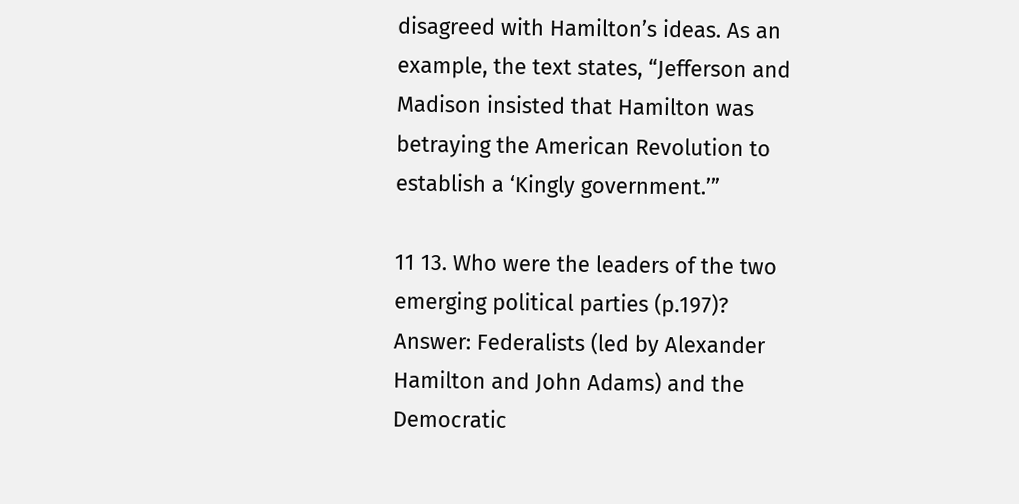disagreed with Hamilton’s ideas. As an example, the text states, “Jefferson and Madison insisted that Hamilton was betraying the American Revolution to establish a ‘Kingly government.’”

11 13. Who were the leaders of the two emerging political parties (p.197)?
Answer: Federalists (led by Alexander Hamilton and John Adams) and the Democratic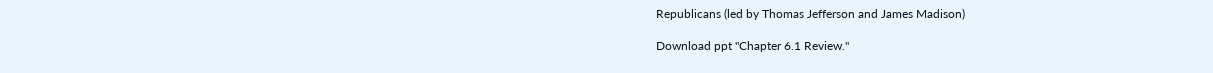Republicans (led by Thomas Jefferson and James Madison)

Download ppt "Chapter 6.1 Review."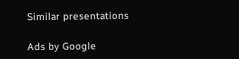Similar presentations

Ads by Google